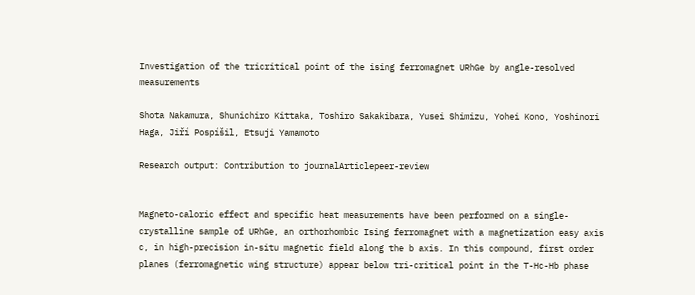Investigation of the tricritical point of the ising ferromagnet URhGe by angle-resolved measurements

Shota Nakamura, Shunichiro Kittaka, Toshiro Sakakibara, Yusei Shimizu, Yohei Kono, Yoshinori Haga, Jiří Pospíšil, Etsuji Yamamoto

Research output: Contribution to journalArticlepeer-review


Magneto-caloric effect and specific heat measurements have been performed on a single-crystalline sample of URhGe, an orthorhombic Ising ferromagnet with a magnetization easy axis c, in high-precision in-situ magnetic field along the b axis. In this compound, first order planes (ferromagnetic wing structure) appear below tri-critical point in the T-Hc-Hb phase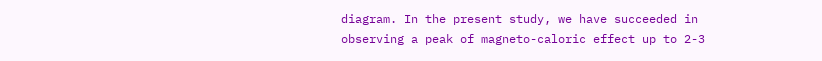diagram. In the present study, we have succeeded in observing a peak of magneto-caloric effect up to 2-3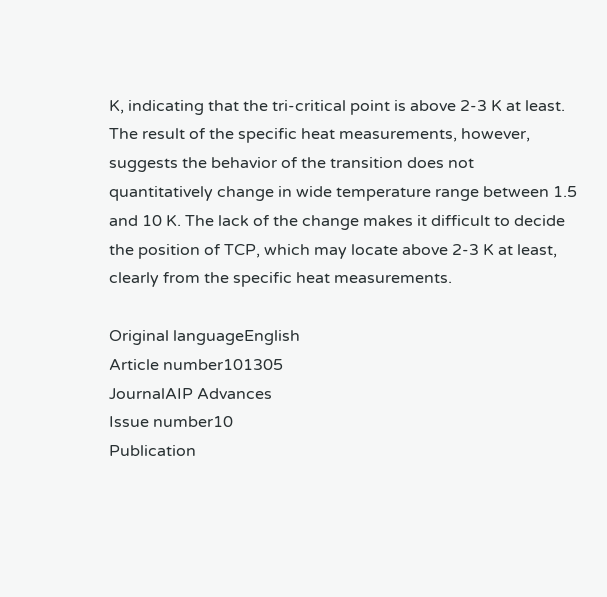K, indicating that the tri-critical point is above 2-3 K at least. The result of the specific heat measurements, however, suggests the behavior of the transition does not quantitatively change in wide temperature range between 1.5 and 10 K. The lack of the change makes it difficult to decide the position of TCP, which may locate above 2-3 K at least, clearly from the specific heat measurements.

Original languageEnglish
Article number101305
JournalAIP Advances
Issue number10
Publication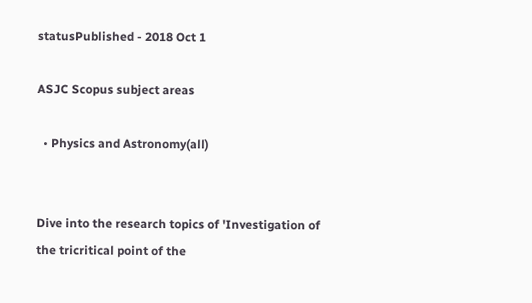statusPublished - 2018 Oct 1

ASJC Scopus subject areas

  • Physics and Astronomy(all)


Dive into the research topics of 'Investigation of the tricritical point of the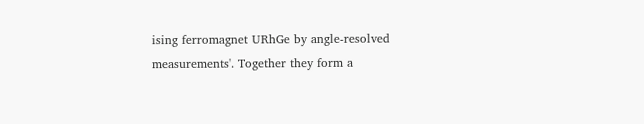ising ferromagnet URhGe by angle-resolved measurements'. Together they form a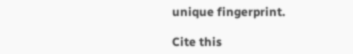unique fingerprint.

Cite this